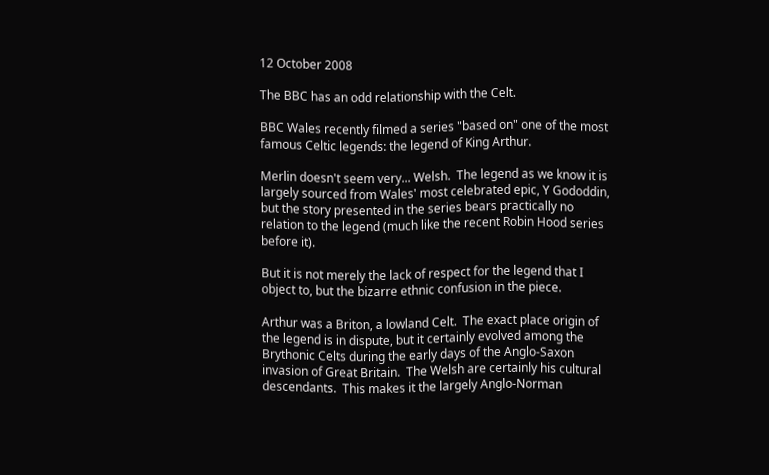12 October 2008

The BBC has an odd relationship with the Celt.

BBC Wales recently filmed a series "based on" one of the most famous Celtic legends: the legend of King Arthur.

Merlin doesn't seem very... Welsh.  The legend as we know it is largely sourced from Wales' most celebrated epic, Y Gododdin, but the story presented in the series bears practically no relation to the legend (much like the recent Robin Hood series before it).

But it is not merely the lack of respect for the legend that I object to, but the bizarre ethnic confusion in the piece.

Arthur was a Briton, a lowland Celt.  The exact place origin of the legend is in dispute, but it certainly evolved among the Brythonic Celts during the early days of the Anglo-Saxon invasion of Great Britain.  The Welsh are certainly his cultural descendants.  This makes it the largely Anglo-Norman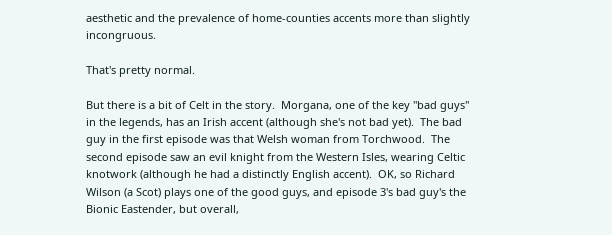aesthetic and the prevalence of home-counties accents more than slightly incongruous.

That's pretty normal.

But there is a bit of Celt in the story.  Morgana, one of the key "bad guys" in the legends, has an Irish accent (although she's not bad yet).  The bad guy in the first episode was that Welsh woman from Torchwood.  The second episode saw an evil knight from the Western Isles, wearing Celtic knotwork (although he had a distinctly English accent).  OK, so Richard Wilson (a Scot) plays one of the good guys, and episode 3's bad guy's the Bionic Eastender, but overall,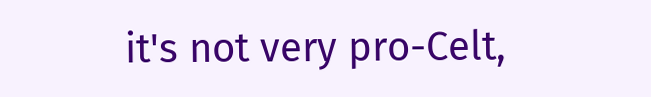it's not very pro-Celt,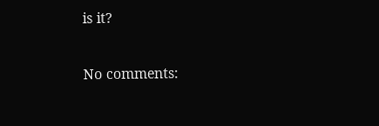is it?

No comments: